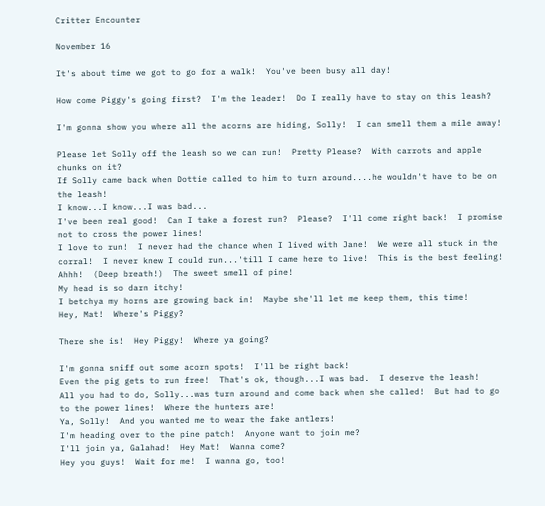Critter Encounter

November 16

It's about time we got to go for a walk!  You've been busy all day!

How come Piggy's going first?  I'm the leader!  Do I really have to stay on this leash?

I'm gonna show you where all the acorns are hiding, Solly!  I can smell them a mile away!

Please let Solly off the leash so we can run!  Pretty Please?  With carrots and apple chunks on it?
If Solly came back when Dottie called to him to turn around....he wouldn't have to be on the leash!
I know...I know...I was bad...
I've been real good!  Can I take a forest run?  Please?  I'll come right back!  I promise not to cross the power lines!
I love to run!  I never had the chance when I lived with Jane!  We were all stuck in the corral!  I never knew I could run...'till I came here to live!  This is the best feeling!
Ahhh!  (Deep breath!)  The sweet smell of pine!
My head is so darn itchy!
I betchya my horns are growing back in!  Maybe she'll let me keep them, this time!
Hey, Mat!  Where's Piggy?

There she is!  Hey Piggy!  Where ya going?

I'm gonna sniff out some acorn spots!  I'll be right back!
Even the pig gets to run free!  That's ok, though...I was bad.  I deserve the leash!
All you had to do, Solly...was turn around and come back when she called!  But had to go to the power lines!  Where the hunters are!
Ya, Solly!  And you wanted me to wear the fake antlers!
I'm heading over to the pine patch!  Anyone want to join me?
I'll join ya, Galahad!  Hey Mat!  Wanna come?
Hey you guys!  Wait for me!  I wanna go, too!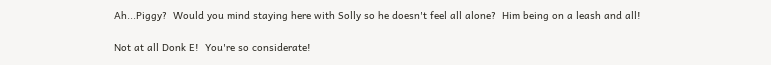Ah...Piggy?  Would you mind staying here with Solly so he doesn't feel all alone?  Him being on a leash and all!

Not at all Donk E!  You're so considerate!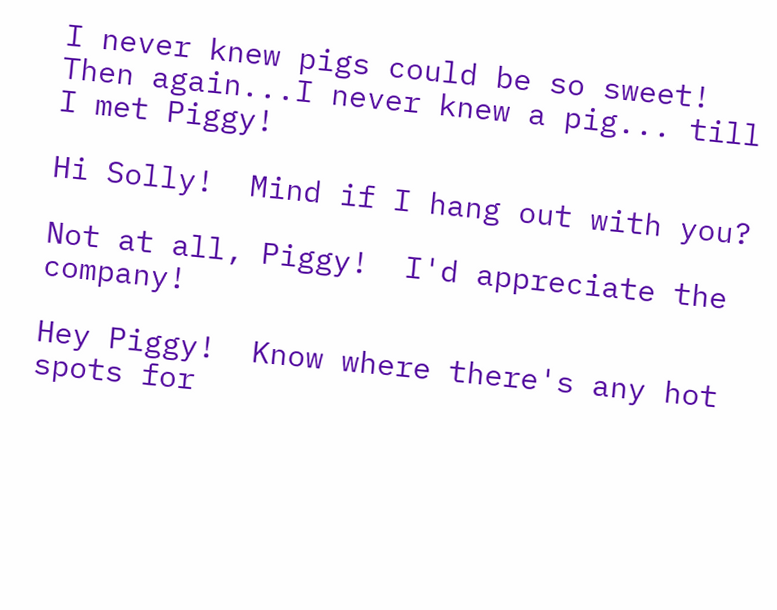I never knew pigs could be so sweet!  Then again...I never knew a pig... till I met Piggy!

Hi Solly!  Mind if I hang out with you?

Not at all, Piggy!  I'd appreciate the company!

Hey Piggy!  Know where there's any hot spots for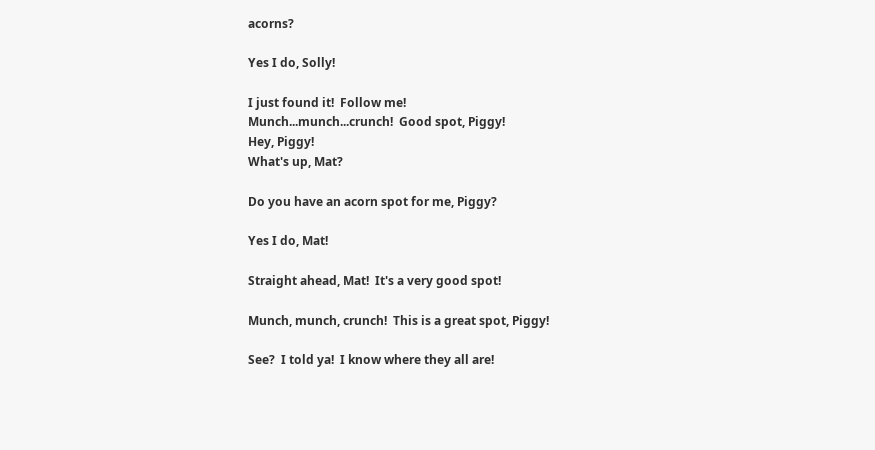acorns?

Yes I do, Solly!

I just found it!  Follow me!
Munch...munch...crunch!  Good spot, Piggy!
Hey, Piggy!
What's up, Mat?

Do you have an acorn spot for me, Piggy?

Yes I do, Mat!

Straight ahead, Mat!  It's a very good spot!

Munch, munch, crunch!  This is a great spot, Piggy!

See?  I told ya!  I know where they all are!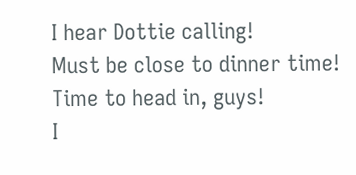I hear Dottie calling!
Must be close to dinner time!
Time to head in, guys!
I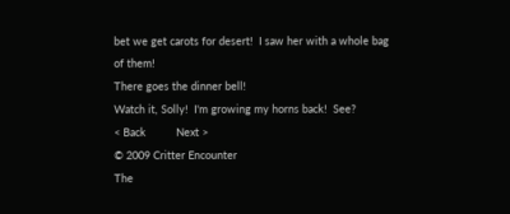bet we get carots for desert!  I saw her with a whole bag of them!
There goes the dinner bell!
Watch it, Solly!  I'm growing my horns back!  See?
< Back          Next >
© 2009 Critter Encounter
The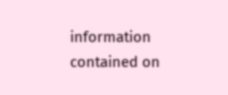information contained on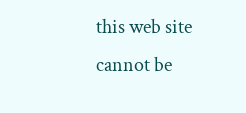this web site cannot be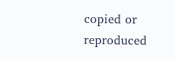copied or reproduced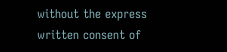without the express written consent of